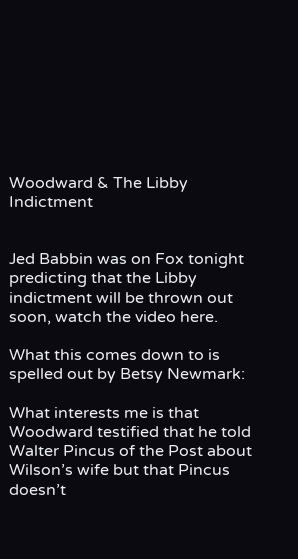Woodward & The Libby Indictment


Jed Babbin was on Fox tonight predicting that the Libby indictment will be thrown out soon, watch the video here.

What this comes down to is spelled out by Betsy Newmark:

What interests me is that Woodward testified that he told Walter Pincus of the Post about Wilson’s wife but that Pincus doesn’t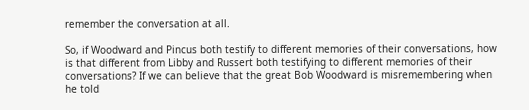remember the conversation at all.

So, if Woodward and Pincus both testify to different memories of their conversations, how is that different from Libby and Russert both testifying to different memories of their conversations? If we can believe that the great Bob Woodward is misremembering when he told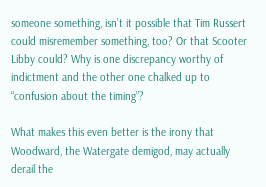someone something, isn’t it possible that Tim Russert could misremember something, too? Or that Scooter Libby could? Why is one discrepancy worthy of indictment and the other one chalked up to “confusion about the timing”?

What makes this even better is the irony that Woodward, the Watergate demigod, may actually derail the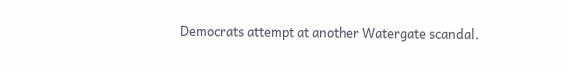Democrats attempt at another Watergate scandal.